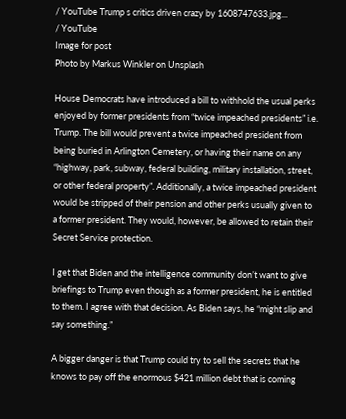/ YouTube Trump s critics driven crazy by 1608747633.jpg...
/ YouTube
Image for post
Photo by Markus Winkler on Unsplash

House Democrats have introduced a bill to withhold the usual perks enjoyed by former presidents from “twice impeached presidents” i.e. Trump. The bill would prevent a twice impeached president from being buried in Arlington Cemetery, or having their name on any “highway, park, subway, federal building, military installation, street, or other federal property”. Additionally, a twice impeached president would be stripped of their pension and other perks usually given to a former president. They would, however, be allowed to retain their Secret Service protection.

I get that Biden and the intelligence community don’t want to give briefings to Trump even though as a former president, he is entitled to them. I agree with that decision. As Biden says, he “might slip and say something.”

A bigger danger is that Trump could try to sell the secrets that he knows to pay off the enormous $421 million debt that is coming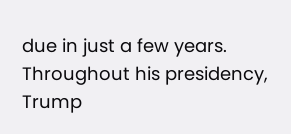due in just a few years. Throughout his presidency, Trump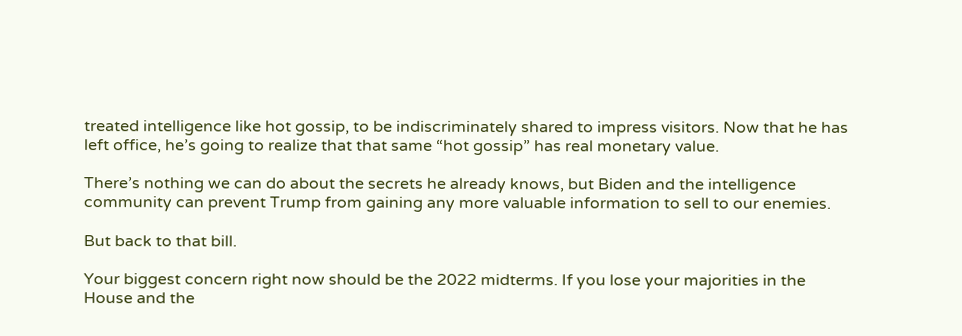treated intelligence like hot gossip, to be indiscriminately shared to impress visitors. Now that he has left office, he’s going to realize that that same “hot gossip” has real monetary value.

There’s nothing we can do about the secrets he already knows, but Biden and the intelligence community can prevent Trump from gaining any more valuable information to sell to our enemies.

But back to that bill.

Your biggest concern right now should be the 2022 midterms. If you lose your majorities in the House and the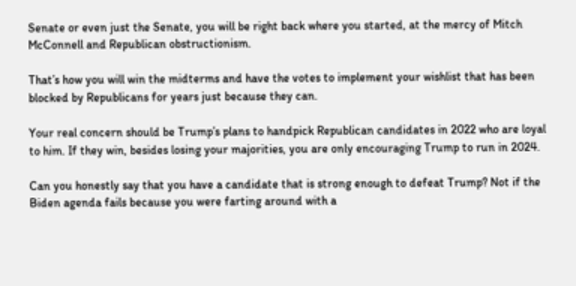Senate or even just the Senate, you will be right back where you started, at the mercy of Mitch McConnell and Republican obstructionism.

That’s how you will win the midterms and have the votes to implement your wishlist that has been blocked by Republicans for years just because they can.

Your real concern should be Trump’s plans to handpick Republican candidates in 2022 who are loyal to him. If they win, besides losing your majorities, you are only encouraging Trump to run in 2024.

Can you honestly say that you have a candidate that is strong enough to defeat Trump? Not if the Biden agenda fails because you were farting around with a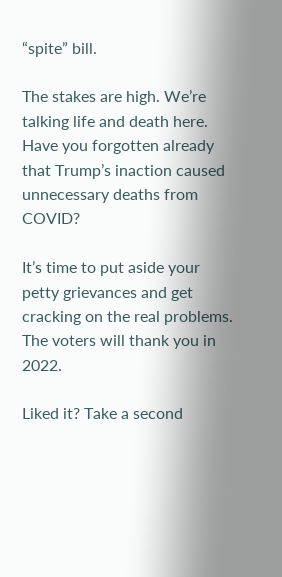“spite” bill.

The stakes are high. We’re talking life and death here. Have you forgotten already that Trump’s inaction caused unnecessary deaths from COVID?

It’s time to put aside your petty grievances and get cracking on the real problems. The voters will thank you in 2022.

Liked it? Take a second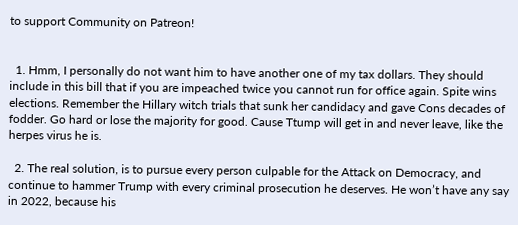to support Community on Patreon!


  1. Hmm, I personally do not want him to have another one of my tax dollars. They should include in this bill that if you are impeached twice you cannot run for office again. Spite wins elections. Remember the Hillary witch trials that sunk her candidacy and gave Cons decades of fodder. Go hard or lose the majority for good. Cause Ttump will get in and never leave, like the herpes virus he is.

  2. The real solution, is to pursue every person culpable for the Attack on Democracy, and continue to hammer Trump with every criminal prosecution he deserves. He won’t have any say in 2022, because his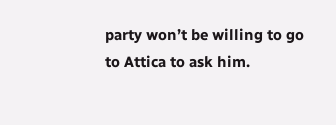party won’t be willing to go to Attica to ask him.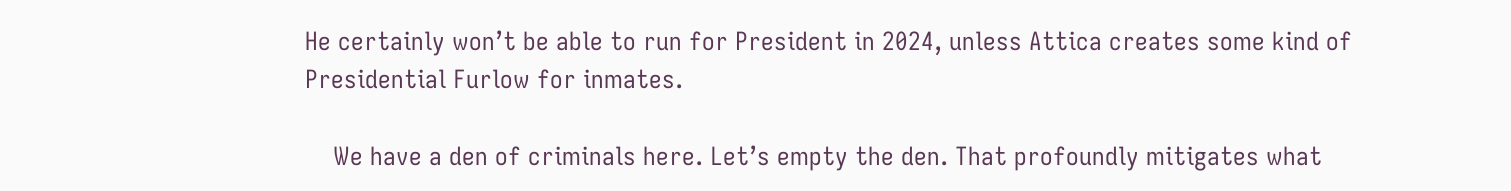He certainly won’t be able to run for President in 2024, unless Attica creates some kind of Presidential Furlow for inmates.

    We have a den of criminals here. Let’s empty the den. That profoundly mitigates what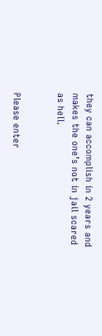they can accomplish in 2 years and makes the one’s not in jail scared as hell.


Please enter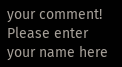your comment!
Please enter your name here